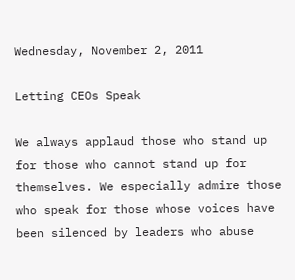Wednesday, November 2, 2011

Letting CEOs Speak

We always applaud those who stand up for those who cannot stand up for themselves. We especially admire those who speak for those whose voices have been silenced by leaders who abuse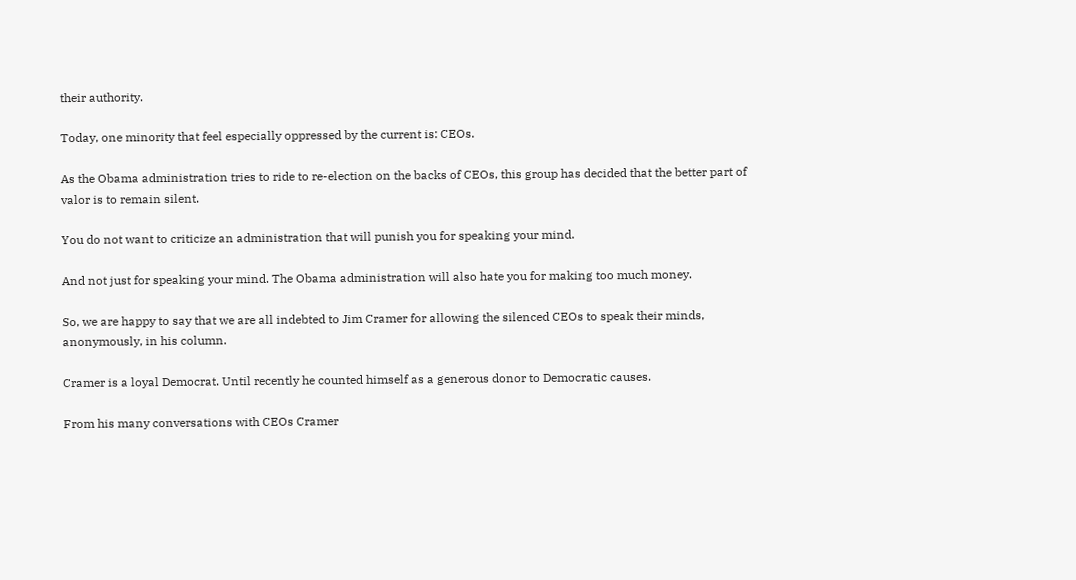their authority.

Today, one minority that feel especially oppressed by the current is: CEOs.

As the Obama administration tries to ride to re-election on the backs of CEOs, this group has decided that the better part of valor is to remain silent.

You do not want to criticize an administration that will punish you for speaking your mind.

And not just for speaking your mind. The Obama administration will also hate you for making too much money.

So, we are happy to say that we are all indebted to Jim Cramer for allowing the silenced CEOs to speak their minds, anonymously, in his column.

Cramer is a loyal Democrat. Until recently he counted himself as a generous donor to Democratic causes.

From his many conversations with CEOs Cramer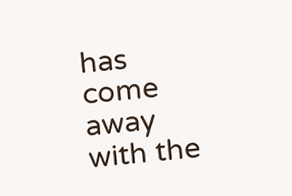has come away with the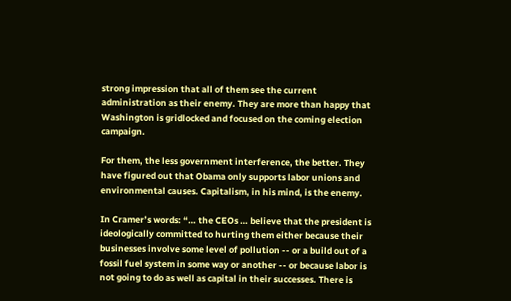strong impression that all of them see the current administration as their enemy. They are more than happy that Washington is gridlocked and focused on the coming election campaign.

For them, the less government interference, the better. They have figured out that Obama only supports labor unions and environmental causes. Capitalism, in his mind, is the enemy.

In Cramer’s words: “… the CEOs … believe that the president is ideologically committed to hurting them either because their businesses involve some level of pollution -- or a build out of a fossil fuel system in some way or another -- or because labor is not going to do as well as capital in their successes. There is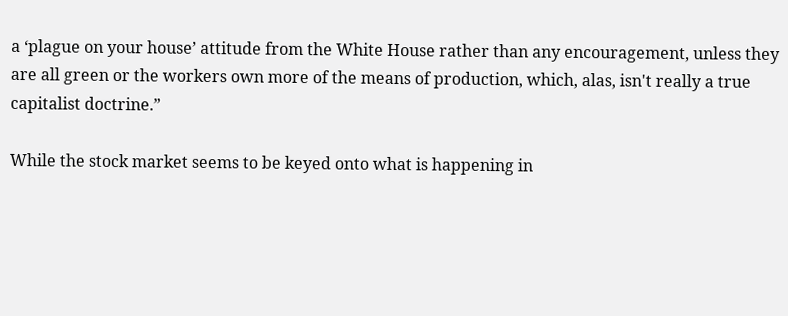a ‘plague on your house’ attitude from the White House rather than any encouragement, unless they are all green or the workers own more of the means of production, which, alas, isn't really a true capitalist doctrine.”

While the stock market seems to be keyed onto what is happening in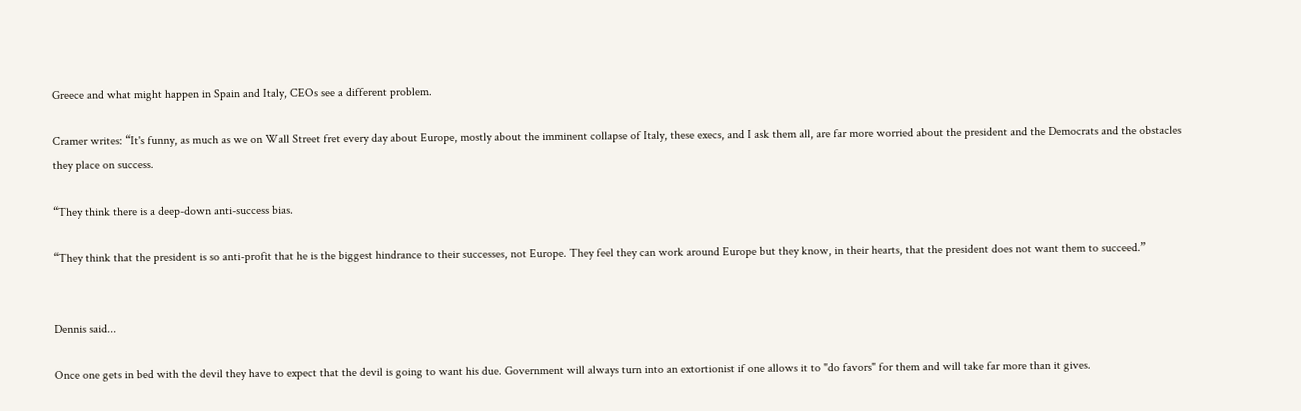Greece and what might happen in Spain and Italy, CEOs see a different problem.

Cramer writes: “It's funny, as much as we on Wall Street fret every day about Europe, mostly about the imminent collapse of Italy, these execs, and I ask them all, are far more worried about the president and the Democrats and the obstacles they place on success.

“They think there is a deep-down anti-success bias.

“They think that the president is so anti-profit that he is the biggest hindrance to their successes, not Europe. They feel they can work around Europe but they know, in their hearts, that the president does not want them to succeed.”


Dennis said...

Once one gets in bed with the devil they have to expect that the devil is going to want his due. Government will always turn into an extortionist if one allows it to "do favors" for them and will take far more than it gives.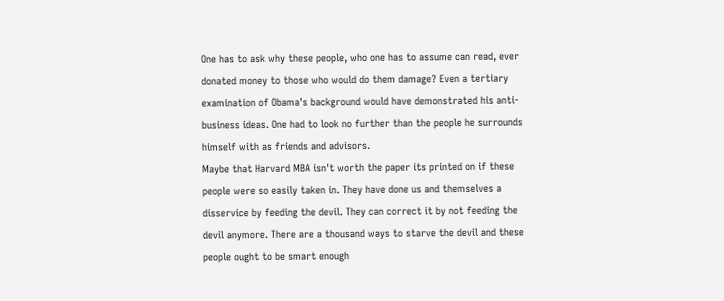One has to ask why these people, who one has to assume can read, ever donated money to those who would do them damage? Even a tertiary examination of Obama's background would have demonstrated his anti-business ideas. One had to look no further than the people he surrounds himself with as friends and advisors.
Maybe that Harvard MBA isn't worth the paper its printed on if these people were so easily taken in. They have done us and themselves a disservice by feeding the devil. They can correct it by not feeding the devil anymore. There are a thousand ways to starve the devil and these people ought to be smart enough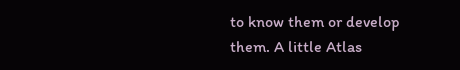to know them or develop them. A little Atlas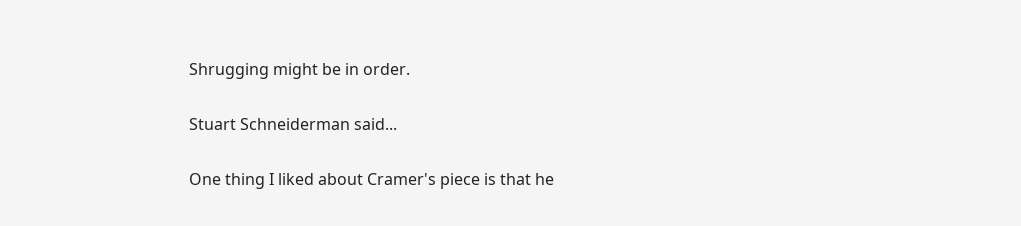Shrugging might be in order.

Stuart Schneiderman said...

One thing I liked about Cramer's piece is that he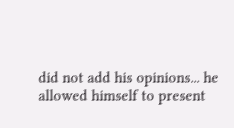did not add his opinions... he allowed himself to present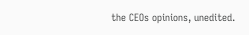the CEOs opinions, unedited.